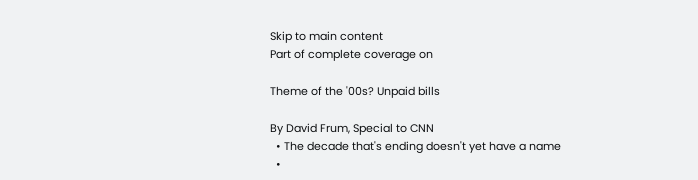Skip to main content
Part of complete coverage on

Theme of the '00s? Unpaid bills

By David Frum, Special to CNN
  • The decade that's ending doesn't yet have a name
  •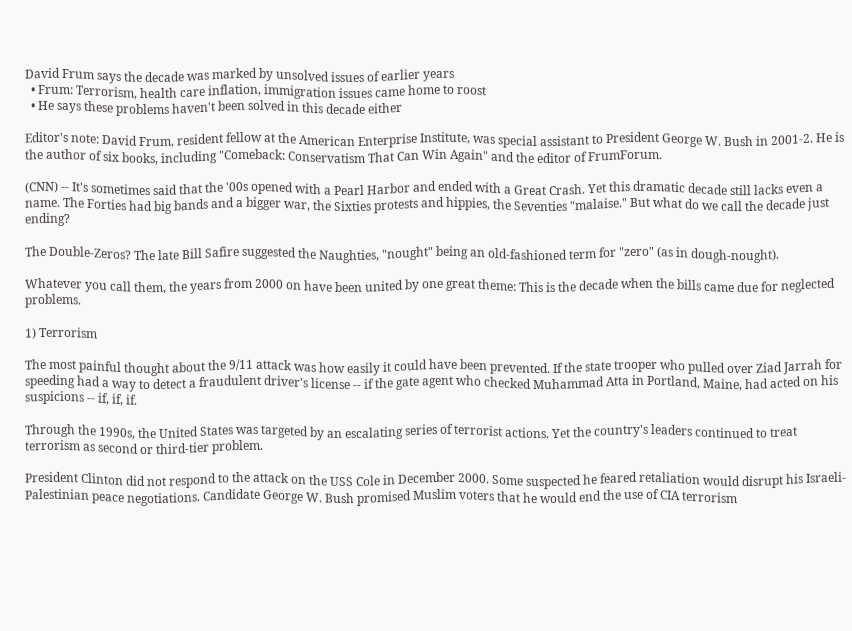David Frum says the decade was marked by unsolved issues of earlier years
  • Frum: Terrorism, health care inflation, immigration issues came home to roost
  • He says these problems haven't been solved in this decade either

Editor's note: David Frum, resident fellow at the American Enterprise Institute, was special assistant to President George W. Bush in 2001-2. He is the author of six books, including "Comeback: Conservatism That Can Win Again" and the editor of FrumForum.

(CNN) -- It's sometimes said that the '00s opened with a Pearl Harbor and ended with a Great Crash. Yet this dramatic decade still lacks even a name. The Forties had big bands and a bigger war, the Sixties protests and hippies, the Seventies "malaise." But what do we call the decade just ending?

The Double-Zeros? The late Bill Safire suggested the Naughties, "nought" being an old-fashioned term for "zero" (as in dough-nought).

Whatever you call them, the years from 2000 on have been united by one great theme: This is the decade when the bills came due for neglected problems.

1) Terrorism

The most painful thought about the 9/11 attack was how easily it could have been prevented. If the state trooper who pulled over Ziad Jarrah for speeding had a way to detect a fraudulent driver's license -- if the gate agent who checked Muhammad Atta in Portland, Maine, had acted on his suspicions -- if, if, if.

Through the 1990s, the United States was targeted by an escalating series of terrorist actions. Yet the country's leaders continued to treat terrorism as second or third-tier problem.

President Clinton did not respond to the attack on the USS Cole in December 2000. Some suspected he feared retaliation would disrupt his Israeli-Palestinian peace negotiations. Candidate George W. Bush promised Muslim voters that he would end the use of CIA terrorism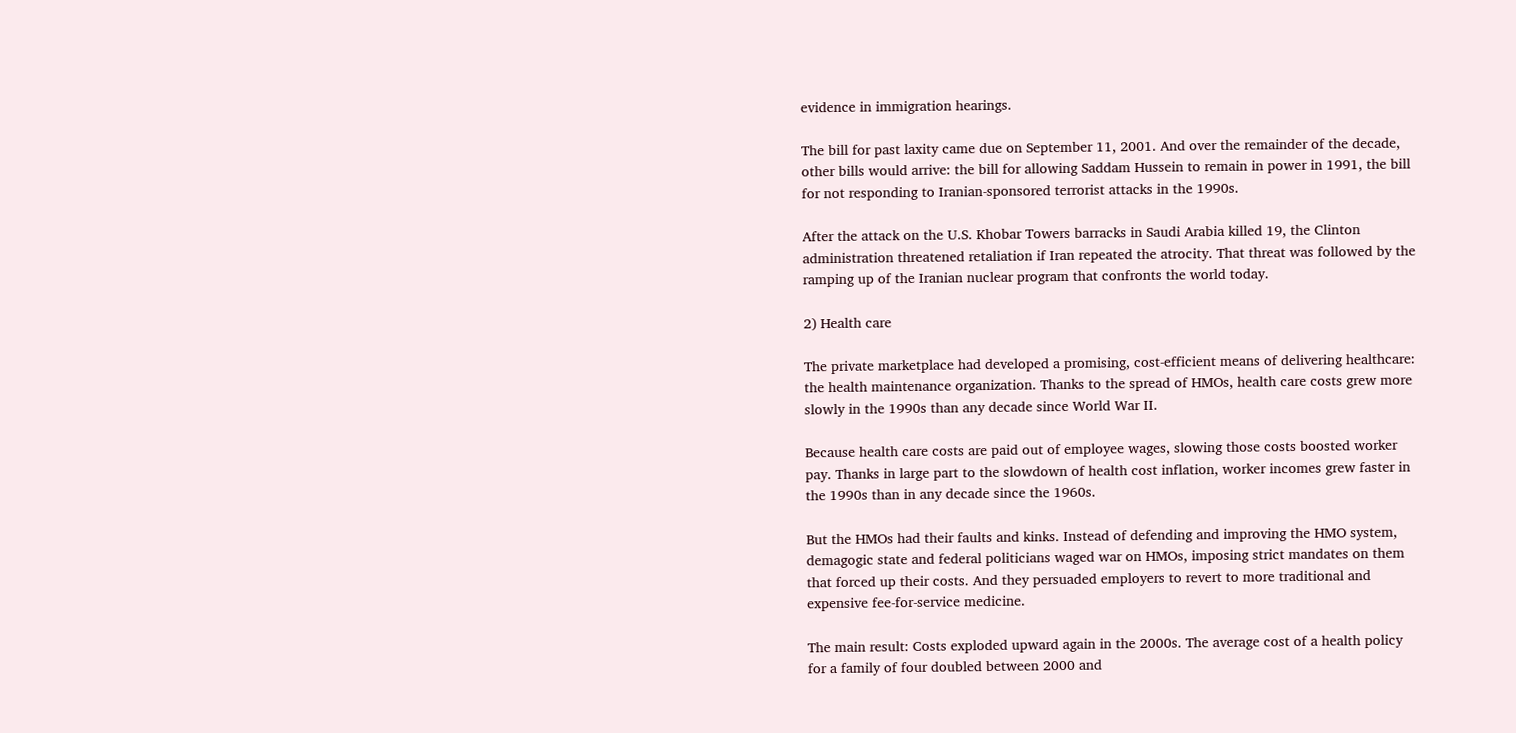evidence in immigration hearings.

The bill for past laxity came due on September 11, 2001. And over the remainder of the decade, other bills would arrive: the bill for allowing Saddam Hussein to remain in power in 1991, the bill for not responding to Iranian-sponsored terrorist attacks in the 1990s.

After the attack on the U.S. Khobar Towers barracks in Saudi Arabia killed 19, the Clinton administration threatened retaliation if Iran repeated the atrocity. That threat was followed by the ramping up of the Iranian nuclear program that confronts the world today.

2) Health care

The private marketplace had developed a promising, cost-efficient means of delivering healthcare: the health maintenance organization. Thanks to the spread of HMOs, health care costs grew more slowly in the 1990s than any decade since World War II.

Because health care costs are paid out of employee wages, slowing those costs boosted worker pay. Thanks in large part to the slowdown of health cost inflation, worker incomes grew faster in the 1990s than in any decade since the 1960s.

But the HMOs had their faults and kinks. Instead of defending and improving the HMO system, demagogic state and federal politicians waged war on HMOs, imposing strict mandates on them that forced up their costs. And they persuaded employers to revert to more traditional and expensive fee-for-service medicine.

The main result: Costs exploded upward again in the 2000s. The average cost of a health policy for a family of four doubled between 2000 and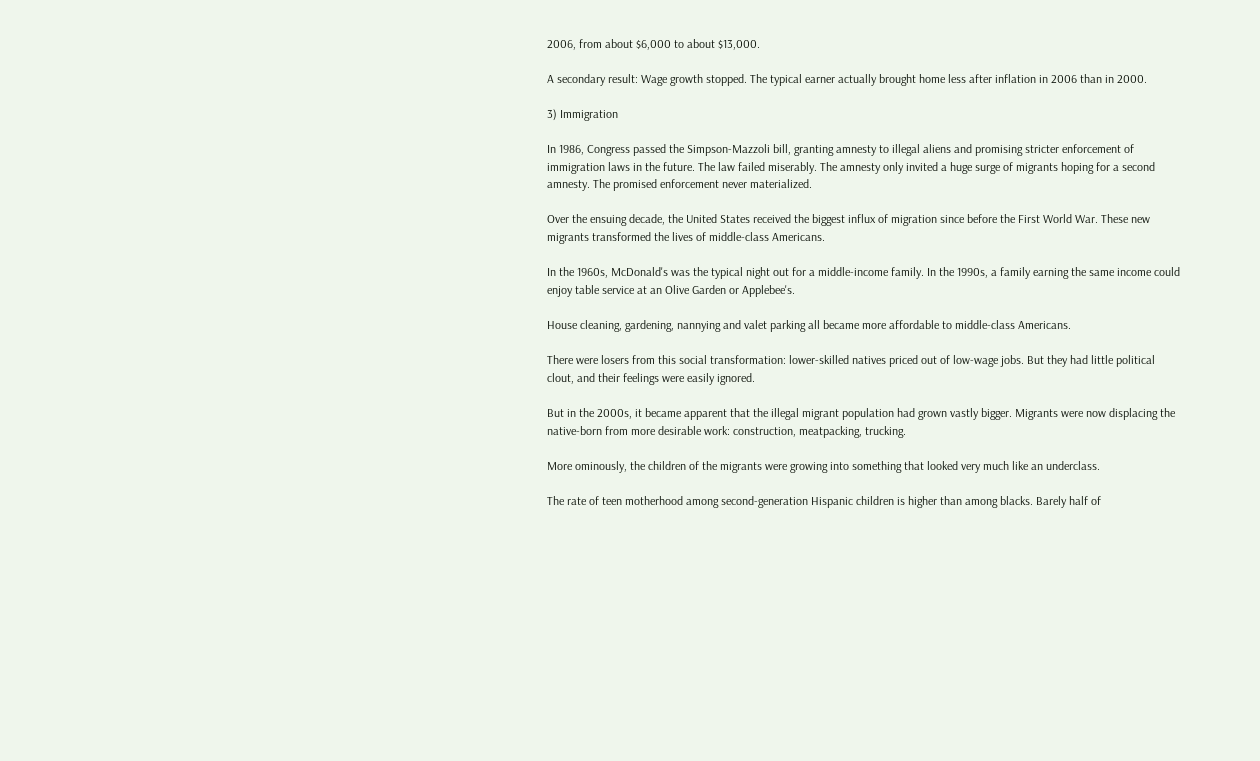2006, from about $6,000 to about $13,000.

A secondary result: Wage growth stopped. The typical earner actually brought home less after inflation in 2006 than in 2000.

3) Immigration

In 1986, Congress passed the Simpson-Mazzoli bill, granting amnesty to illegal aliens and promising stricter enforcement of immigration laws in the future. The law failed miserably. The amnesty only invited a huge surge of migrants hoping for a second amnesty. The promised enforcement never materialized.

Over the ensuing decade, the United States received the biggest influx of migration since before the First World War. These new migrants transformed the lives of middle-class Americans.

In the 1960s, McDonald's was the typical night out for a middle-income family. In the 1990s, a family earning the same income could enjoy table service at an Olive Garden or Applebee's.

House cleaning, gardening, nannying and valet parking all became more affordable to middle-class Americans.

There were losers from this social transformation: lower-skilled natives priced out of low-wage jobs. But they had little political clout, and their feelings were easily ignored.

But in the 2000s, it became apparent that the illegal migrant population had grown vastly bigger. Migrants were now displacing the native-born from more desirable work: construction, meatpacking, trucking.

More ominously, the children of the migrants were growing into something that looked very much like an underclass.

The rate of teen motherhood among second-generation Hispanic children is higher than among blacks. Barely half of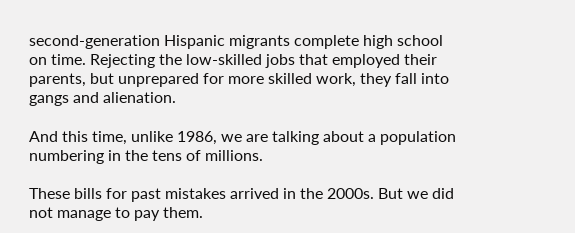second-generation Hispanic migrants complete high school on time. Rejecting the low-skilled jobs that employed their parents, but unprepared for more skilled work, they fall into gangs and alienation.

And this time, unlike 1986, we are talking about a population numbering in the tens of millions.

These bills for past mistakes arrived in the 2000s. But we did not manage to pay them.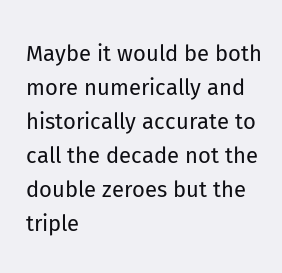Maybe it would be both more numerically and historically accurate to call the decade not the double zeroes but the triple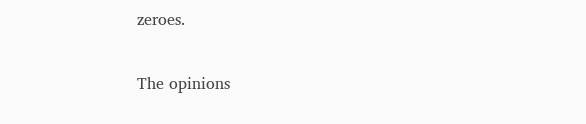zeroes.

The opinions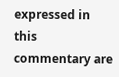expressed in this commentary are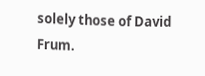solely those of David Frum.